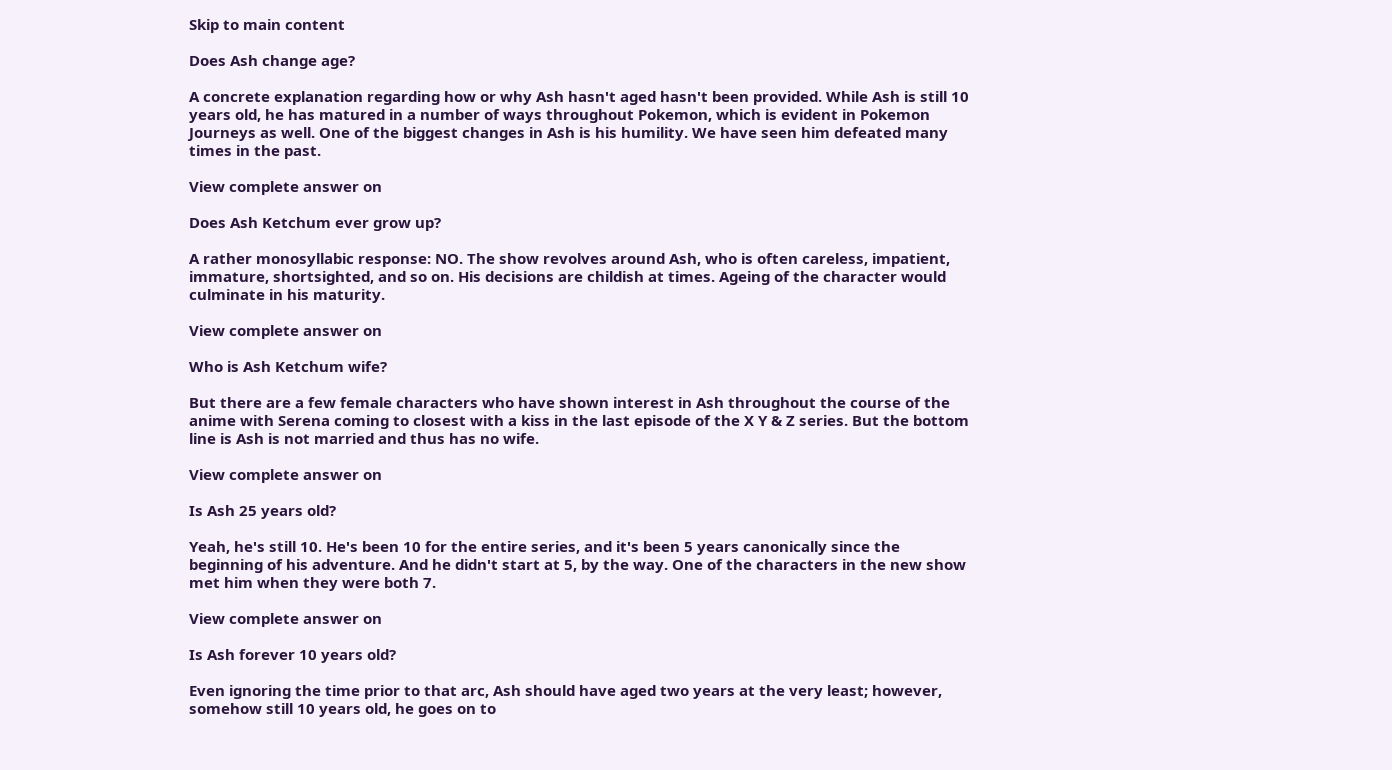Skip to main content

Does Ash change age?

A concrete explanation regarding how or why Ash hasn't aged hasn't been provided. While Ash is still 10 years old, he has matured in a number of ways throughout Pokemon, which is evident in Pokemon Journeys as well. One of the biggest changes in Ash is his humility. We have seen him defeated many times in the past.

View complete answer on

Does Ash Ketchum ever grow up?

A rather monosyllabic response: NO. The show revolves around Ash, who is often careless, impatient, immature, shortsighted, and so on. His decisions are childish at times. Ageing of the character would culminate in his maturity.

View complete answer on

Who is Ash Ketchum wife?

But there are a few female characters who have shown interest in Ash throughout the course of the anime with Serena coming to closest with a kiss in the last episode of the X Y & Z series. But the bottom line is Ash is not married and thus has no wife.

View complete answer on

Is Ash 25 years old?

Yeah, he's still 10. He's been 10 for the entire series, and it's been 5 years canonically since the beginning of his adventure. And he didn't start at 5, by the way. One of the characters in the new show met him when they were both 7.

View complete answer on

Is Ash forever 10 years old?

Even ignoring the time prior to that arc, Ash should have aged two years at the very least; however, somehow still 10 years old, he goes on to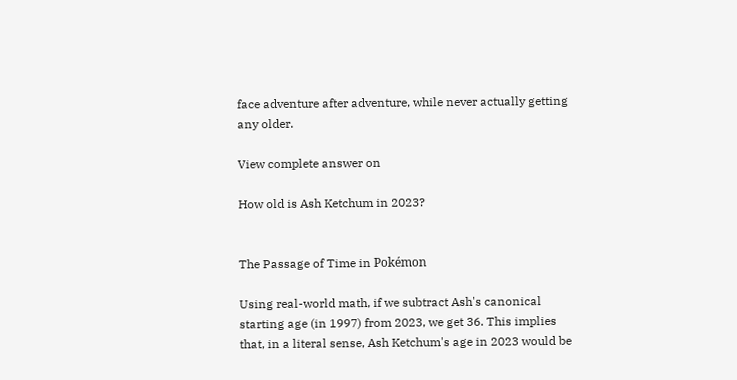face adventure after adventure, while never actually getting any older.

View complete answer on

How old is Ash Ketchum in 2023?


The Passage of Time in Pokémon

Using real-world math, if we subtract Ash's canonical starting age (in 1997) from 2023, we get 36. This implies that, in a literal sense, Ash Ketchum's age in 2023 would be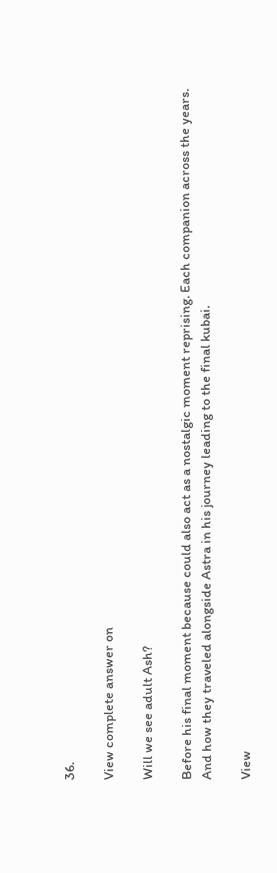36.

View complete answer on

Will we see adult Ash?

Before his final moment because could also act as a nostalgic moment reprising. Each companion across the years. And how they traveled alongside Astra in his journey leading to the final kubai.

View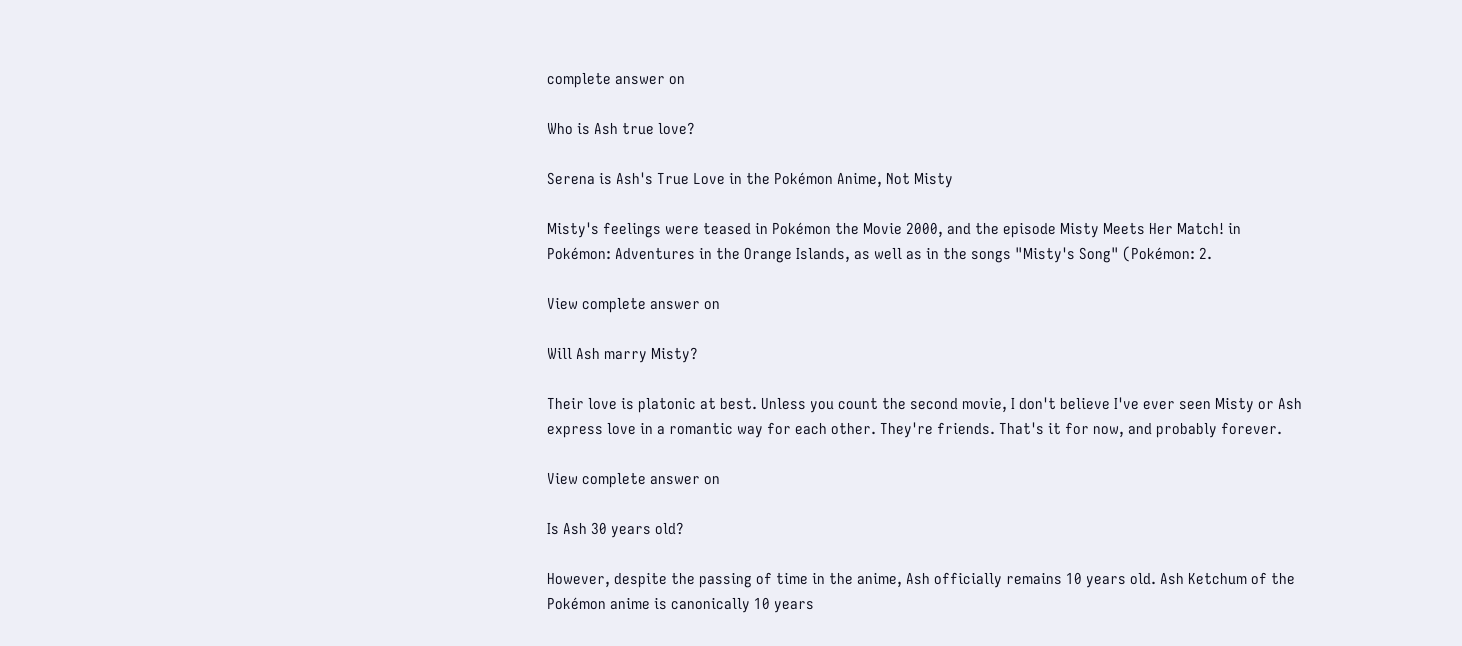complete answer on

Who is Ash true love?

Serena is Ash's True Love in the Pokémon Anime, Not Misty

Misty's feelings were teased in Pokémon the Movie 2000, and the episode Misty Meets Her Match! in Pokémon: Adventures in the Orange Islands, as well as in the songs "Misty's Song" (Pokémon: 2.

View complete answer on

Will Ash marry Misty?

Their love is platonic at best. Unless you count the second movie, I don't believe I've ever seen Misty or Ash express love in a romantic way for each other. They're friends. That's it for now, and probably forever.

View complete answer on

Is Ash 30 years old?

However, despite the passing of time in the anime, Ash officially remains 10 years old. Ash Ketchum of the Pokémon anime is canonically 10 years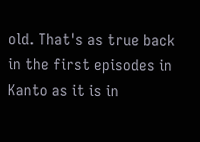old. That's as true back in the first episodes in Kanto as it is in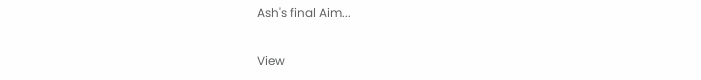Ash's final Aim...

View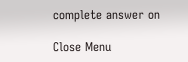complete answer on

Close Menu